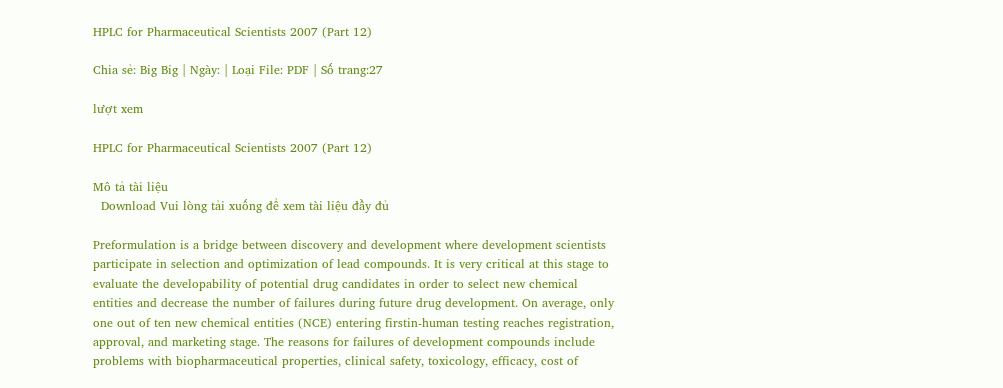HPLC for Pharmaceutical Scientists 2007 (Part 12)

Chia sẻ: Big Big | Ngày: | Loại File: PDF | Số trang:27

lượt xem

HPLC for Pharmaceutical Scientists 2007 (Part 12)

Mô tả tài liệu
  Download Vui lòng tải xuống để xem tài liệu đầy đủ

Preformulation is a bridge between discovery and development where development scientists participate in selection and optimization of lead compounds. It is very critical at this stage to evaluate the developability of potential drug candidates in order to select new chemical entities and decrease the number of failures during future drug development. On average, only one out of ten new chemical entities (NCE) entering firstin-human testing reaches registration, approval, and marketing stage. The reasons for failures of development compounds include problems with biopharmaceutical properties, clinical safety, toxicology, efficacy, cost of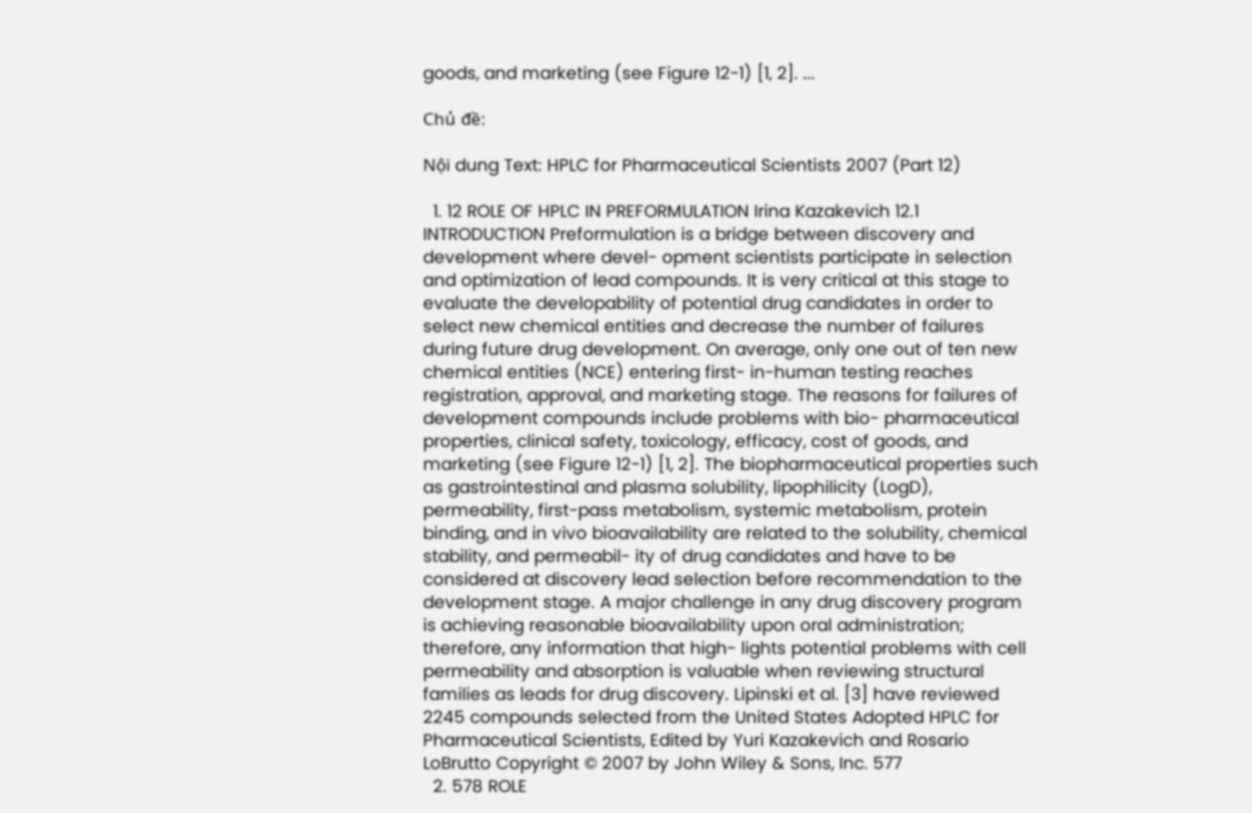goods, and marketing (see Figure 12-1) [1, 2]. ...

Chủ đề:

Nội dung Text: HPLC for Pharmaceutical Scientists 2007 (Part 12)

  1. 12 ROLE OF HPLC IN PREFORMULATION Irina Kazakevich 12.1 INTRODUCTION Preformulation is a bridge between discovery and development where devel- opment scientists participate in selection and optimization of lead compounds. It is very critical at this stage to evaluate the developability of potential drug candidates in order to select new chemical entities and decrease the number of failures during future drug development. On average, only one out of ten new chemical entities (NCE) entering first- in-human testing reaches registration, approval, and marketing stage. The reasons for failures of development compounds include problems with bio- pharmaceutical properties, clinical safety, toxicology, efficacy, cost of goods, and marketing (see Figure 12-1) [1, 2]. The biopharmaceutical properties such as gastrointestinal and plasma solubility, lipophilicity (LogD), permeability, first-pass metabolism, systemic metabolism, protein binding, and in vivo bioavailability are related to the solubility, chemical stability, and permeabil- ity of drug candidates and have to be considered at discovery lead selection before recommendation to the development stage. A major challenge in any drug discovery program is achieving reasonable bioavailability upon oral administration; therefore, any information that high- lights potential problems with cell permeability and absorption is valuable when reviewing structural families as leads for drug discovery. Lipinski et al. [3] have reviewed 2245 compounds selected from the United States Adopted HPLC for Pharmaceutical Scientists, Edited by Yuri Kazakevich and Rosario LoBrutto Copyright © 2007 by John Wiley & Sons, Inc. 577
  2. 578 ROLE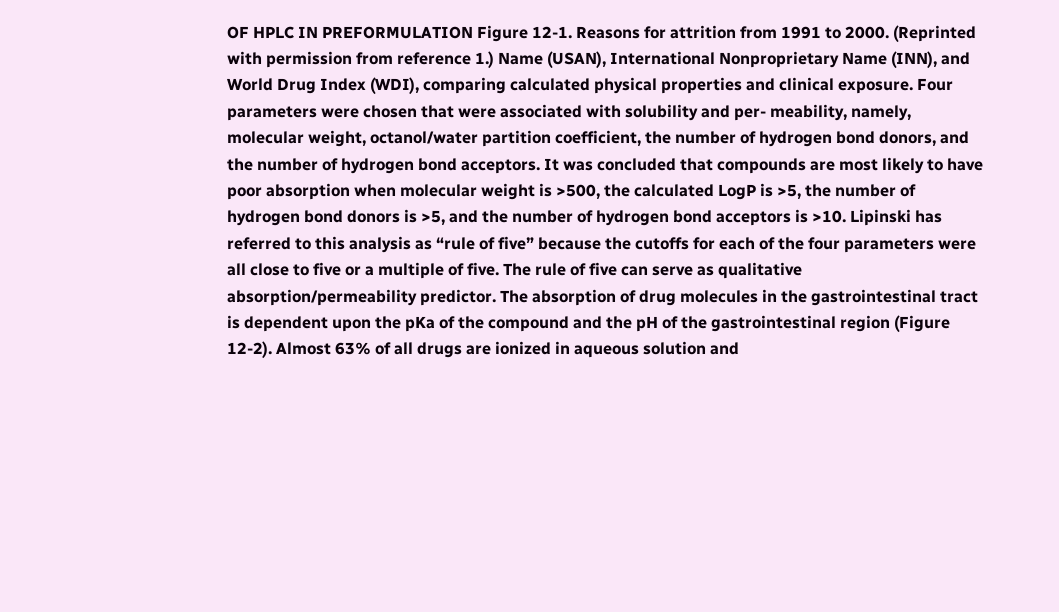OF HPLC IN PREFORMULATION Figure 12-1. Reasons for attrition from 1991 to 2000. (Reprinted with permission from reference 1.) Name (USAN), International Nonproprietary Name (INN), and World Drug Index (WDI), comparing calculated physical properties and clinical exposure. Four parameters were chosen that were associated with solubility and per- meability, namely, molecular weight, octanol/water partition coefficient, the number of hydrogen bond donors, and the number of hydrogen bond acceptors. It was concluded that compounds are most likely to have poor absorption when molecular weight is >500, the calculated LogP is >5, the number of hydrogen bond donors is >5, and the number of hydrogen bond acceptors is >10. Lipinski has referred to this analysis as “rule of five” because the cutoffs for each of the four parameters were all close to five or a multiple of five. The rule of five can serve as qualitative absorption/permeability predictor. The absorption of drug molecules in the gastrointestinal tract is dependent upon the pKa of the compound and the pH of the gastrointestinal region (Figure 12-2). Almost 63% of all drugs are ionized in aqueous solution and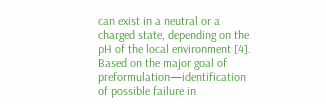can exist in a neutral or a charged state, depending on the pH of the local environment [4]. Based on the major goal of preformulation—identification of possible failure in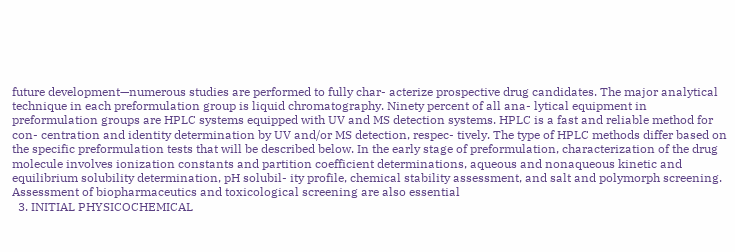future development—numerous studies are performed to fully char- acterize prospective drug candidates. The major analytical technique in each preformulation group is liquid chromatography. Ninety percent of all ana- lytical equipment in preformulation groups are HPLC systems equipped with UV and MS detection systems. HPLC is a fast and reliable method for con- centration and identity determination by UV and/or MS detection, respec- tively. The type of HPLC methods differ based on the specific preformulation tests that will be described below. In the early stage of preformulation, characterization of the drug molecule involves ionization constants and partition coefficient determinations, aqueous and nonaqueous kinetic and equilibrium solubility determination, pH solubil- ity profile, chemical stability assessment, and salt and polymorph screening. Assessment of biopharmaceutics and toxicological screening are also essential
  3. INITIAL PHYSICOCHEMICAL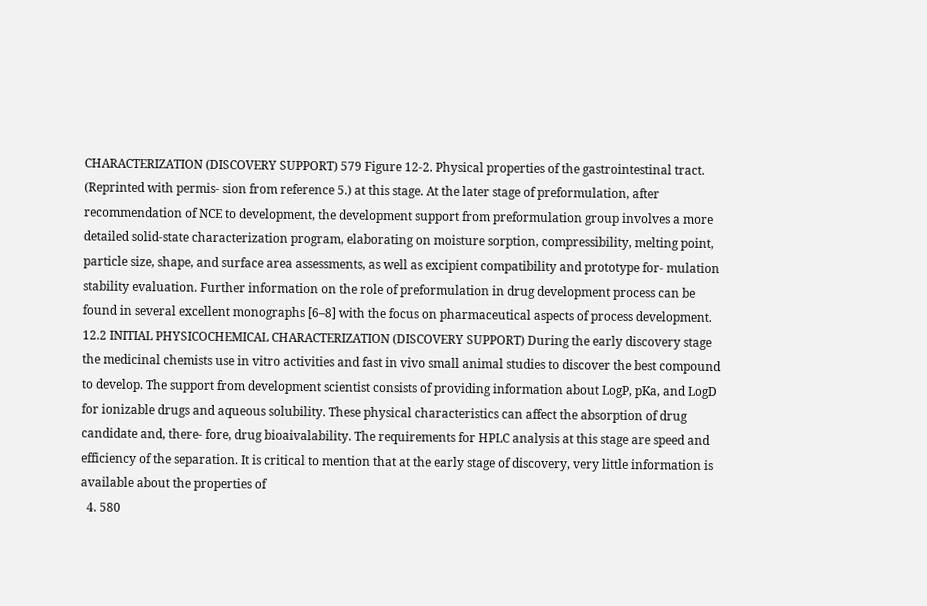CHARACTERIZATION (DISCOVERY SUPPORT) 579 Figure 12-2. Physical properties of the gastrointestinal tract. (Reprinted with permis- sion from reference 5.) at this stage. At the later stage of preformulation, after recommendation of NCE to development, the development support from preformulation group involves a more detailed solid-state characterization program, elaborating on moisture sorption, compressibility, melting point, particle size, shape, and surface area assessments, as well as excipient compatibility and prototype for- mulation stability evaluation. Further information on the role of preformulation in drug development process can be found in several excellent monographs [6–8] with the focus on pharmaceutical aspects of process development. 12.2 INITIAL PHYSICOCHEMICAL CHARACTERIZATION (DISCOVERY SUPPORT) During the early discovery stage the medicinal chemists use in vitro activities and fast in vivo small animal studies to discover the best compound to develop. The support from development scientist consists of providing information about LogP, pKa, and LogD for ionizable drugs and aqueous solubility. These physical characteristics can affect the absorption of drug candidate and, there- fore, drug bioaivalability. The requirements for HPLC analysis at this stage are speed and efficiency of the separation. It is critical to mention that at the early stage of discovery, very little information is available about the properties of
  4. 580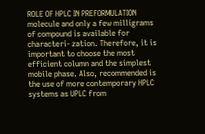ROLE OF HPLC IN PREFORMULATION molecule and only a few milligrams of compound is available for characteri- zation. Therefore, it is important to choose the most efficient column and the simplest mobile phase. Also, recommended is the use of more contemporary HPLC systems as UPLC from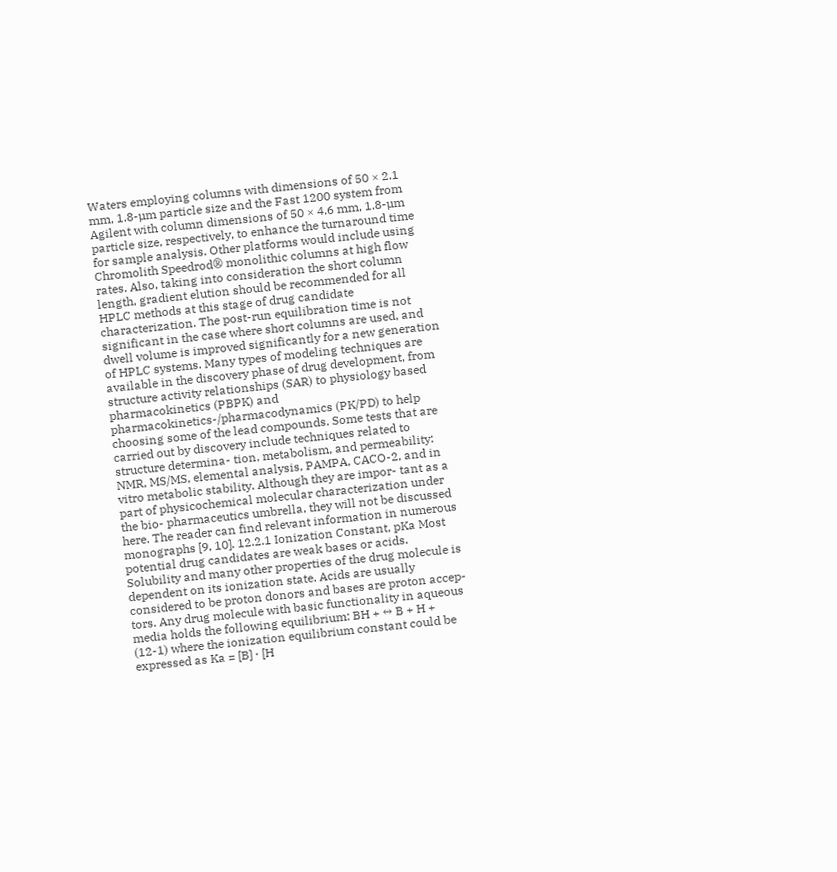Waters employing columns with dimensions of 50 × 2.1 mm, 1.8-µm particle size and the Fast 1200 system from Agilent with column dimensions of 50 × 4.6 mm, 1.8-µm particle size, respectively, to enhance the turnaround time for sample analysis. Other platforms would include using Chromolith Speedrod® monolithic columns at high flow rates. Also, taking into consideration the short column length, gradient elution should be recommended for all HPLC methods at this stage of drug candidate characterization. The post-run equilibration time is not significant in the case where short columns are used, and dwell volume is improved significantly for a new generation of HPLC systems. Many types of modeling techniques are available in the discovery phase of drug development, from structure activity relationships (SAR) to physiology based pharmacokinetics (PBPK) and pharmacokinetics-/pharmacodynamics (PK/PD) to help choosing some of the lead compounds. Some tests that are carried out by discovery include techniques related to structure determina- tion, metabolism, and permeability: NMR, MS/MS, elemental analysis, PAMPA, CACO-2, and in vitro metabolic stability. Although they are impor- tant as a part of physicochemical molecular characterization under the bio- pharmaceutics umbrella, they will not be discussed here. The reader can find relevant information in numerous monographs [9, 10]. 12.2.1 Ionization Constant, pKa Most potential drug candidates are weak bases or acids. Solubility and many other properties of the drug molecule is dependent on its ionization state. Acids are usually considered to be proton donors and bases are proton accep- tors. Any drug molecule with basic functionality in aqueous media holds the following equilibrium: BH + ↔ B + H + (12-1) where the ionization equilibrium constant could be expressed as Ka = [B] ⋅ [H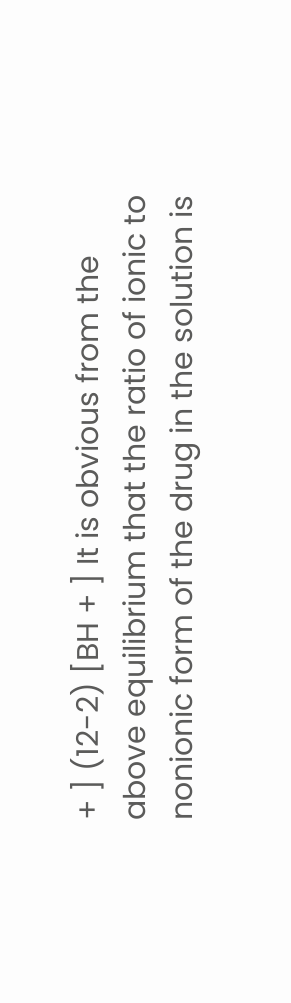+ ] (12-2) [BH + ] It is obvious from the above equilibrium that the ratio of ionic to nonionic form of the drug in the solution is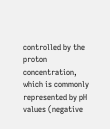controlled by the proton concentration, which is commonly represented by pH values (negative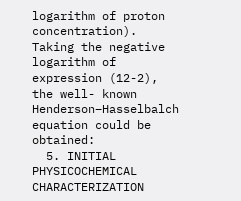logarithm of proton concentration). Taking the negative logarithm of expression (12-2), the well- known Henderson–Hasselbalch equation could be obtained:
  5. INITIAL PHYSICOCHEMICAL CHARACTERIZATION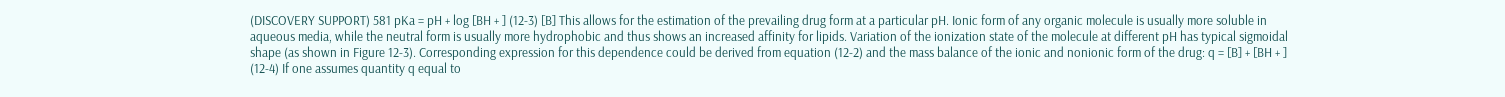(DISCOVERY SUPPORT) 581 pKa = pH + log [BH + ] (12-3) [B] This allows for the estimation of the prevailing drug form at a particular pH. Ionic form of any organic molecule is usually more soluble in aqueous media, while the neutral form is usually more hydrophobic and thus shows an increased affinity for lipids. Variation of the ionization state of the molecule at different pH has typical sigmoidal shape (as shown in Figure 12-3). Corresponding expression for this dependence could be derived from equation (12-2) and the mass balance of the ionic and nonionic form of the drug: q = [B] + [BH + ] (12-4) If one assumes quantity q equal to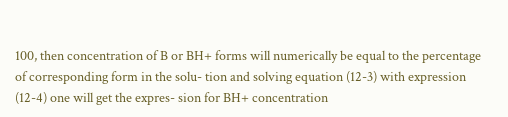100, then concentration of B or BH+ forms will numerically be equal to the percentage of corresponding form in the solu- tion and solving equation (12-3) with expression (12-4) one will get the expres- sion for BH+ concentration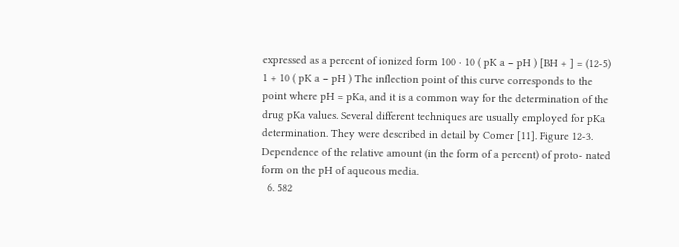expressed as a percent of ionized form 100 ⋅ 10 ( pK a − pH ) [BH + ] = (12-5) 1 + 10 ( pK a − pH ) The inflection point of this curve corresponds to the point where pH = pKa, and it is a common way for the determination of the drug pKa values. Several different techniques are usually employed for pKa determination. They were described in detail by Comer [11]. Figure 12-3. Dependence of the relative amount (in the form of a percent) of proto- nated form on the pH of aqueous media.
  6. 582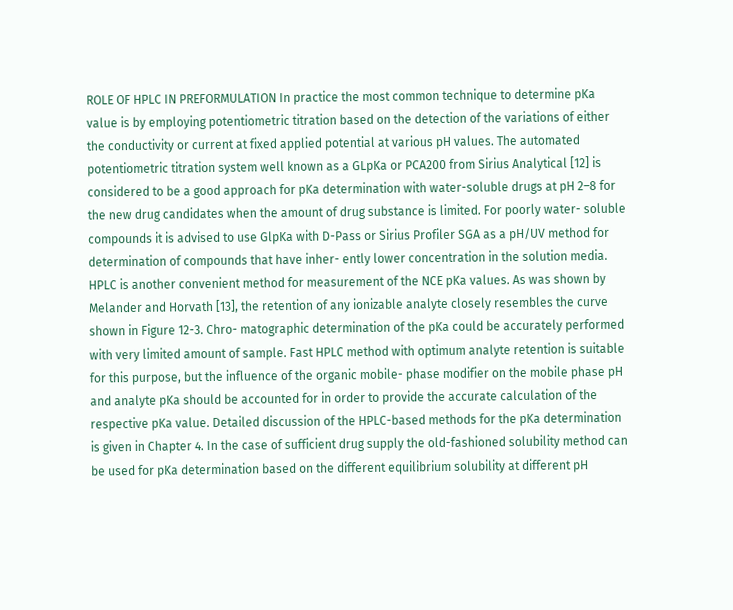ROLE OF HPLC IN PREFORMULATION In practice the most common technique to determine pKa value is by employing potentiometric titration based on the detection of the variations of either the conductivity or current at fixed applied potential at various pH values. The automated potentiometric titration system well known as a GLpKa or PCA200 from Sirius Analytical [12] is considered to be a good approach for pKa determination with water-soluble drugs at pH 2–8 for the new drug candidates when the amount of drug substance is limited. For poorly water- soluble compounds it is advised to use GlpKa with D-Pass or Sirius Profiler SGA as a pH/UV method for determination of compounds that have inher- ently lower concentration in the solution media. HPLC is another convenient method for measurement of the NCE pKa values. As was shown by Melander and Horvath [13], the retention of any ionizable analyte closely resembles the curve shown in Figure 12-3. Chro- matographic determination of the pKa could be accurately performed with very limited amount of sample. Fast HPLC method with optimum analyte retention is suitable for this purpose, but the influence of the organic mobile- phase modifier on the mobile phase pH and analyte pKa should be accounted for in order to provide the accurate calculation of the respective pKa value. Detailed discussion of the HPLC-based methods for the pKa determination is given in Chapter 4. In the case of sufficient drug supply the old-fashioned solubility method can be used for pKa determination based on the different equilibrium solubility at different pH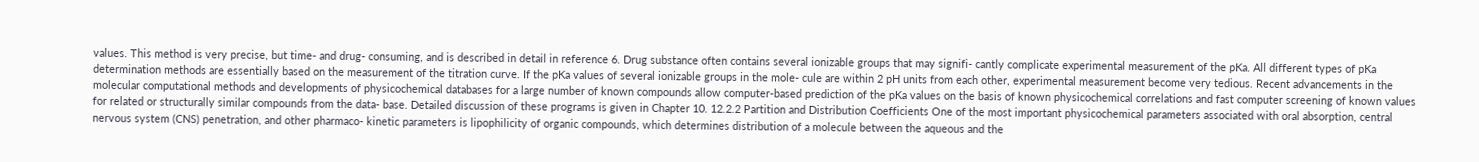values. This method is very precise, but time- and drug- consuming, and is described in detail in reference 6. Drug substance often contains several ionizable groups that may signifi- cantly complicate experimental measurement of the pKa. All different types of pKa determination methods are essentially based on the measurement of the titration curve. If the pKa values of several ionizable groups in the mole- cule are within 2 pH units from each other, experimental measurement become very tedious. Recent advancements in the molecular computational methods and developments of physicochemical databases for a large number of known compounds allow computer-based prediction of the pKa values on the basis of known physicochemical correlations and fast computer screening of known values for related or structurally similar compounds from the data- base. Detailed discussion of these programs is given in Chapter 10. 12.2.2 Partition and Distribution Coefficients One of the most important physicochemical parameters associated with oral absorption, central nervous system (CNS) penetration, and other pharmaco- kinetic parameters is lipophilicity of organic compounds, which determines distribution of a molecule between the aqueous and the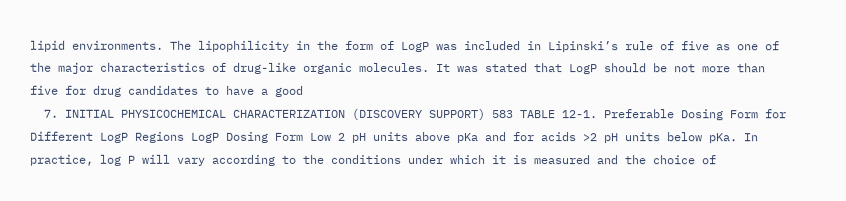lipid environments. The lipophilicity in the form of LogP was included in Lipinski’s rule of five as one of the major characteristics of drug-like organic molecules. It was stated that LogP should be not more than five for drug candidates to have a good
  7. INITIAL PHYSICOCHEMICAL CHARACTERIZATION (DISCOVERY SUPPORT) 583 TABLE 12-1. Preferable Dosing Form for Different LogP Regions LogP Dosing Form Low 2 pH units above pKa and for acids >2 pH units below pKa. In practice, log P will vary according to the conditions under which it is measured and the choice of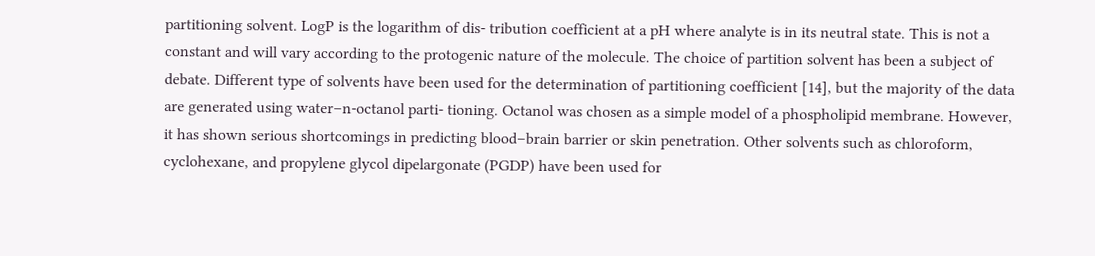partitioning solvent. LogP is the logarithm of dis- tribution coefficient at a pH where analyte is in its neutral state. This is not a constant and will vary according to the protogenic nature of the molecule. The choice of partition solvent has been a subject of debate. Different type of solvents have been used for the determination of partitioning coefficient [14], but the majority of the data are generated using water–n-octanol parti- tioning. Octanol was chosen as a simple model of a phospholipid membrane. However, it has shown serious shortcomings in predicting blood–brain barrier or skin penetration. Other solvents such as chloroform, cyclohexane, and propylene glycol dipelargonate (PGDP) have been used for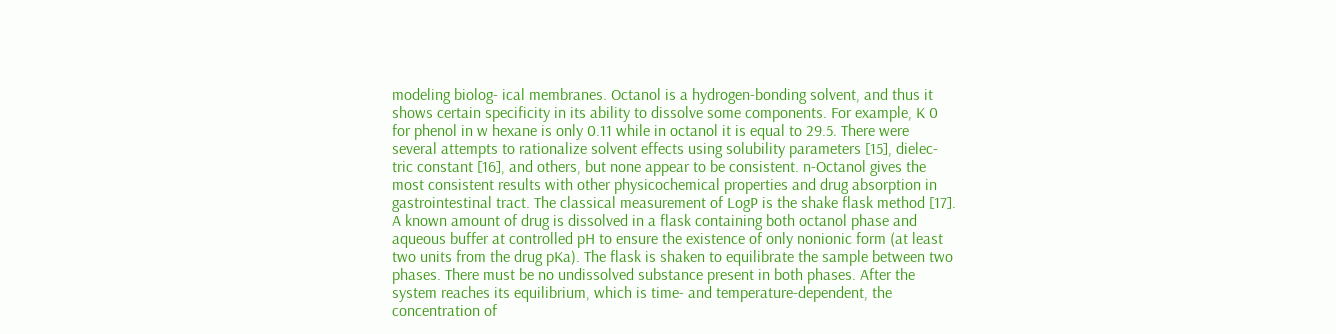modeling biolog- ical membranes. Octanol is a hydrogen-bonding solvent, and thus it shows certain specificity in its ability to dissolve some components. For example, K 0 for phenol in w hexane is only 0.11 while in octanol it is equal to 29.5. There were several attempts to rationalize solvent effects using solubility parameters [15], dielec- tric constant [16], and others, but none appear to be consistent. n-Octanol gives the most consistent results with other physicochemical properties and drug absorption in gastrointestinal tract. The classical measurement of LogP is the shake flask method [17]. A known amount of drug is dissolved in a flask containing both octanol phase and aqueous buffer at controlled pH to ensure the existence of only nonionic form (at least two units from the drug pKa). The flask is shaken to equilibrate the sample between two phases. There must be no undissolved substance present in both phases. After the system reaches its equilibrium, which is time- and temperature-dependent, the concentration of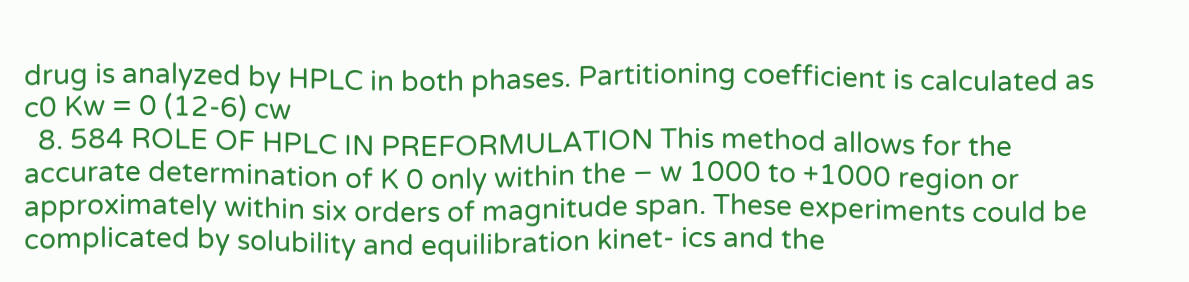drug is analyzed by HPLC in both phases. Partitioning coefficient is calculated as c0 Kw = 0 (12-6) cw
  8. 584 ROLE OF HPLC IN PREFORMULATION This method allows for the accurate determination of K 0 only within the − w 1000 to +1000 region or approximately within six orders of magnitude span. These experiments could be complicated by solubility and equilibration kinet- ics and the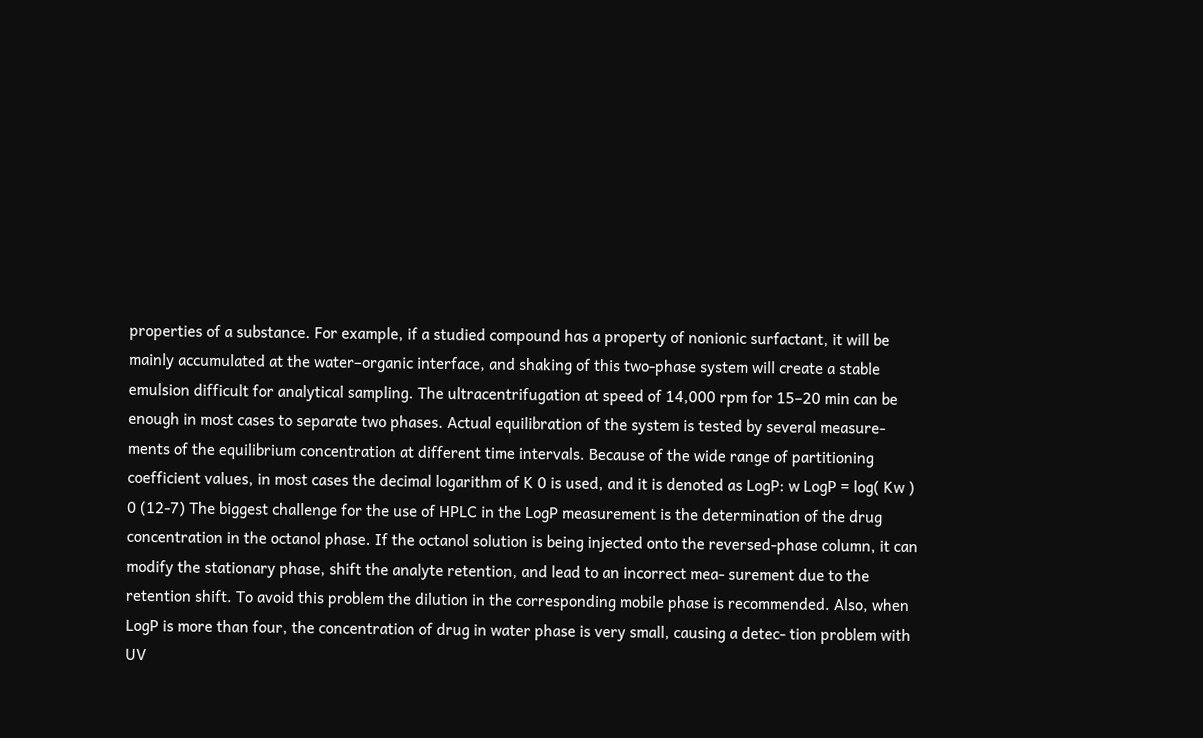properties of a substance. For example, if a studied compound has a property of nonionic surfactant, it will be mainly accumulated at the water–organic interface, and shaking of this two-phase system will create a stable emulsion difficult for analytical sampling. The ultracentrifugation at speed of 14,000 rpm for 15–20 min can be enough in most cases to separate two phases. Actual equilibration of the system is tested by several measure- ments of the equilibrium concentration at different time intervals. Because of the wide range of partitioning coefficient values, in most cases the decimal logarithm of K 0 is used, and it is denoted as LogP: w LogP = log( Kw ) 0 (12-7) The biggest challenge for the use of HPLC in the LogP measurement is the determination of the drug concentration in the octanol phase. If the octanol solution is being injected onto the reversed-phase column, it can modify the stationary phase, shift the analyte retention, and lead to an incorrect mea- surement due to the retention shift. To avoid this problem the dilution in the corresponding mobile phase is recommended. Also, when LogP is more than four, the concentration of drug in water phase is very small, causing a detec- tion problem with UV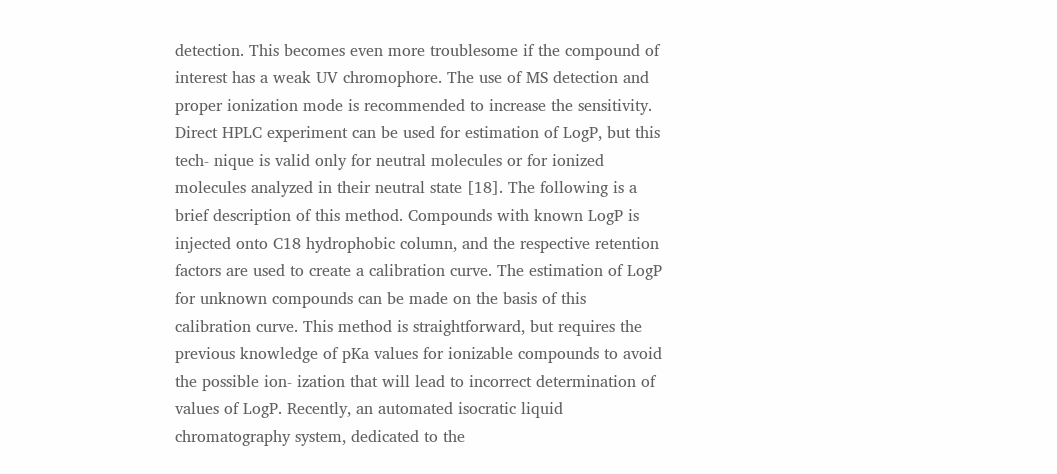detection. This becomes even more troublesome if the compound of interest has a weak UV chromophore. The use of MS detection and proper ionization mode is recommended to increase the sensitivity. Direct HPLC experiment can be used for estimation of LogP, but this tech- nique is valid only for neutral molecules or for ionized molecules analyzed in their neutral state [18]. The following is a brief description of this method. Compounds with known LogP is injected onto C18 hydrophobic column, and the respective retention factors are used to create a calibration curve. The estimation of LogP for unknown compounds can be made on the basis of this calibration curve. This method is straightforward, but requires the previous knowledge of pKa values for ionizable compounds to avoid the possible ion- ization that will lead to incorrect determination of values of LogP. Recently, an automated isocratic liquid chromatography system, dedicated to the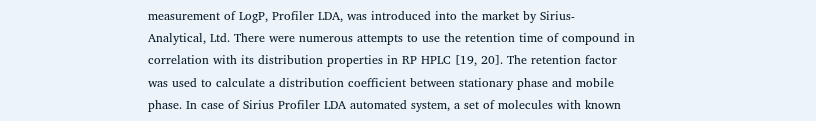measurement of LogP, Profiler LDA, was introduced into the market by Sirius- Analytical, Ltd. There were numerous attempts to use the retention time of compound in correlation with its distribution properties in RP HPLC [19, 20]. The retention factor was used to calculate a distribution coefficient between stationary phase and mobile phase. In case of Sirius Profiler LDA automated system, a set of molecules with known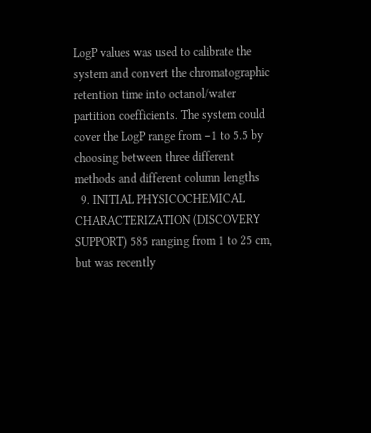LogP values was used to calibrate the system and convert the chromatographic retention time into octanol/water partition coefficients. The system could cover the LogP range from −1 to 5.5 by choosing between three different methods and different column lengths
  9. INITIAL PHYSICOCHEMICAL CHARACTERIZATION (DISCOVERY SUPPORT) 585 ranging from 1 to 25 cm, but was recently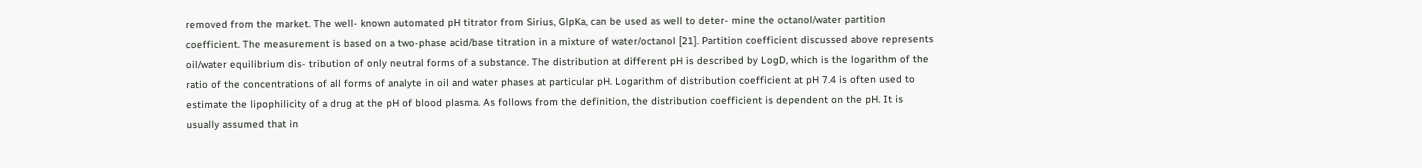removed from the market. The well- known automated pH titrator from Sirius, GlpKa, can be used as well to deter- mine the octanol/water partition coefficient. The measurement is based on a two-phase acid/base titration in a mixture of water/octanol [21]. Partition coefficient discussed above represents oil/water equilibrium dis- tribution of only neutral forms of a substance. The distribution at different pH is described by LogD, which is the logarithm of the ratio of the concentrations of all forms of analyte in oil and water phases at particular pH. Logarithm of distribution coefficient at pH 7.4 is often used to estimate the lipophilicity of a drug at the pH of blood plasma. As follows from the definition, the distribution coefficient is dependent on the pH. It is usually assumed that in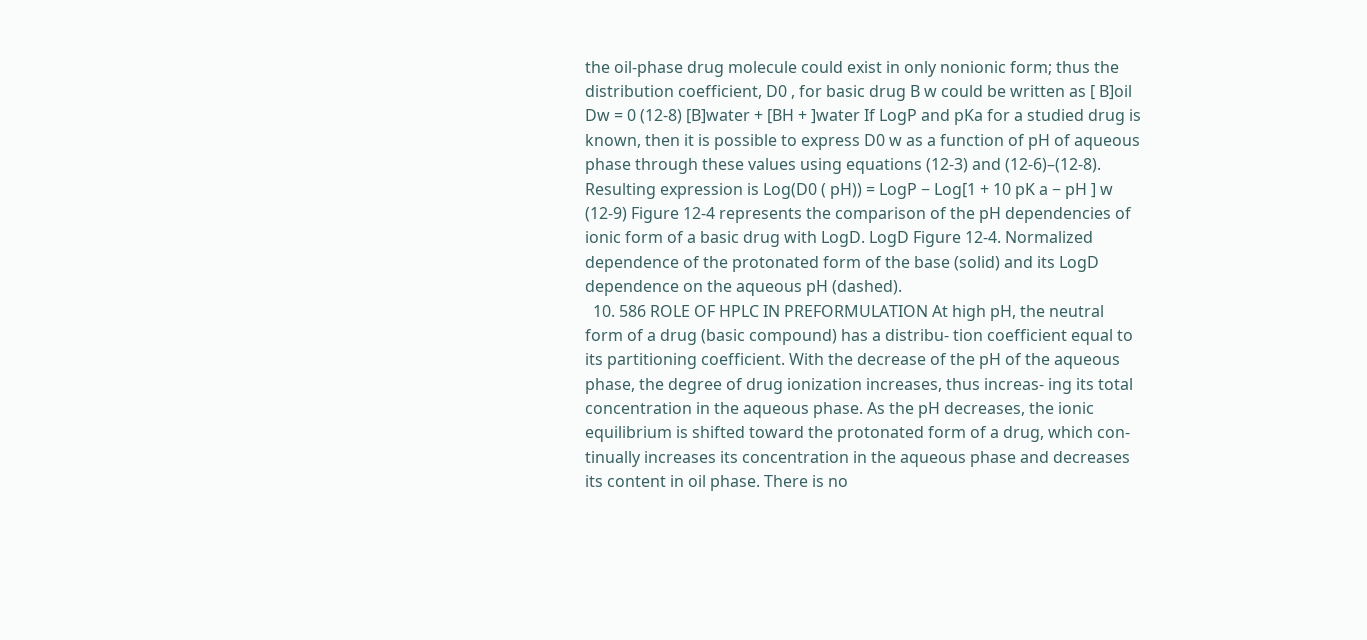the oil-phase drug molecule could exist in only nonionic form; thus the distribution coefficient, D0 , for basic drug B w could be written as [ B]oil Dw = 0 (12-8) [B]water + [BH + ]water If LogP and pKa for a studied drug is known, then it is possible to express D0 w as a function of pH of aqueous phase through these values using equations (12-3) and (12-6)–(12-8). Resulting expression is Log(D0 ( pH)) = LogP − Log[1 + 10 pK a − pH ] w (12-9) Figure 12-4 represents the comparison of the pH dependencies of ionic form of a basic drug with LogD. LogD Figure 12-4. Normalized dependence of the protonated form of the base (solid) and its LogD dependence on the aqueous pH (dashed).
  10. 586 ROLE OF HPLC IN PREFORMULATION At high pH, the neutral form of a drug (basic compound) has a distribu- tion coefficient equal to its partitioning coefficient. With the decrease of the pH of the aqueous phase, the degree of drug ionization increases, thus increas- ing its total concentration in the aqueous phase. As the pH decreases, the ionic equilibrium is shifted toward the protonated form of a drug, which con- tinually increases its concentration in the aqueous phase and decreases its content in oil phase. There is no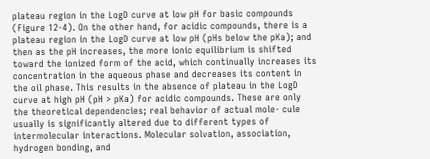plateau region in the LogD curve at low pH for basic compounds (Figure 12-4). On the other hand, for acidic compounds, there is a plateau region in the LogD curve at low pH (pHs below the pKa); and then as the pH increases, the more ionic equilibrium is shifted toward the ionized form of the acid, which continually increases its concentration in the aqueous phase and decreases its content in the oil phase. This results in the absence of plateau in the LogD curve at high pH (pH > pKa) for acidic compounds. These are only the theoretical dependencies; real behavior of actual mole- cule usually is significantly altered due to different types of intermolecular interactions. Molecular solvation, association, hydrogen bonding, and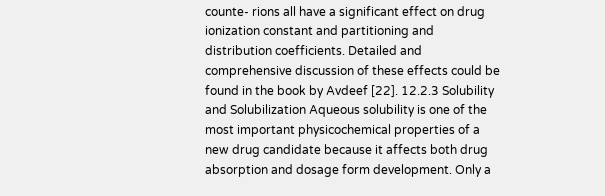counte- rions all have a significant effect on drug ionization constant and partitioning and distribution coefficients. Detailed and comprehensive discussion of these effects could be found in the book by Avdeef [22]. 12.2.3 Solubility and Solubilization Aqueous solubility is one of the most important physicochemical properties of a new drug candidate because it affects both drug absorption and dosage form development. Only a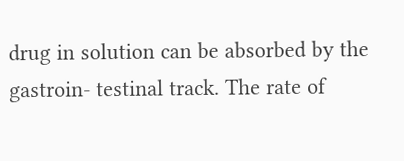drug in solution can be absorbed by the gastroin- testinal track. The rate of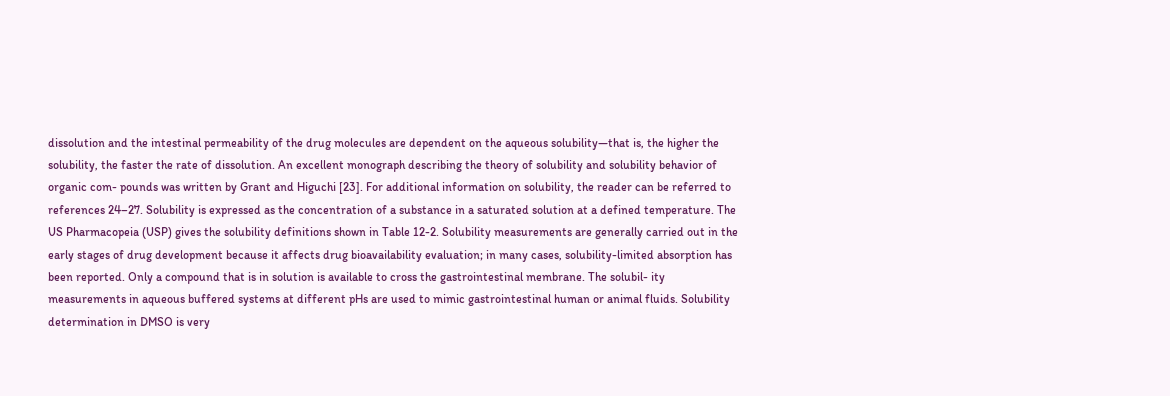dissolution and the intestinal permeability of the drug molecules are dependent on the aqueous solubility—that is, the higher the solubility, the faster the rate of dissolution. An excellent monograph describing the theory of solubility and solubility behavior of organic com- pounds was written by Grant and Higuchi [23]. For additional information on solubility, the reader can be referred to references 24–27. Solubility is expressed as the concentration of a substance in a saturated solution at a defined temperature. The US Pharmacopeia (USP) gives the solubility definitions shown in Table 12-2. Solubility measurements are generally carried out in the early stages of drug development because it affects drug bioavailability evaluation; in many cases, solubility-limited absorption has been reported. Only a compound that is in solution is available to cross the gastrointestinal membrane. The solubil- ity measurements in aqueous buffered systems at different pHs are used to mimic gastrointestinal human or animal fluids. Solubility determination in DMSO is very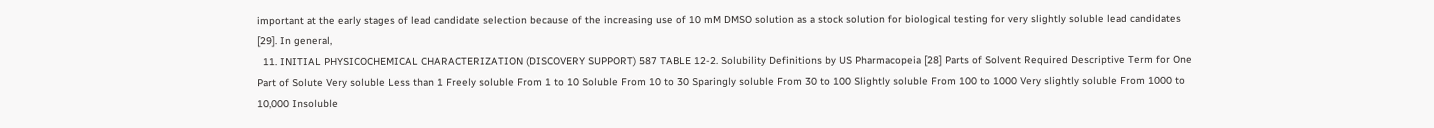important at the early stages of lead candidate selection because of the increasing use of 10 mM DMSO solution as a stock solution for biological testing for very slightly soluble lead candidates [29]. In general,
  11. INITIAL PHYSICOCHEMICAL CHARACTERIZATION (DISCOVERY SUPPORT) 587 TABLE 12-2. Solubility Definitions by US Pharmacopeia [28] Parts of Solvent Required Descriptive Term for One Part of Solute Very soluble Less than 1 Freely soluble From 1 to 10 Soluble From 10 to 30 Sparingly soluble From 30 to 100 Slightly soluble From 100 to 1000 Very slightly soluble From 1000 to 10,000 Insoluble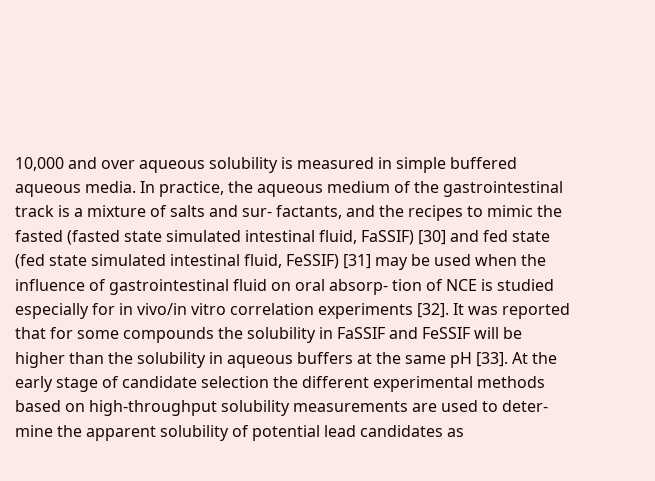10,000 and over aqueous solubility is measured in simple buffered aqueous media. In practice, the aqueous medium of the gastrointestinal track is a mixture of salts and sur- factants, and the recipes to mimic the fasted (fasted state simulated intestinal fluid, FaSSIF) [30] and fed state (fed state simulated intestinal fluid, FeSSIF) [31] may be used when the influence of gastrointestinal fluid on oral absorp- tion of NCE is studied especially for in vivo/in vitro correlation experiments [32]. It was reported that for some compounds the solubility in FaSSIF and FeSSIF will be higher than the solubility in aqueous buffers at the same pH [33]. At the early stage of candidate selection the different experimental methods based on high-throughput solubility measurements are used to deter- mine the apparent solubility of potential lead candidates as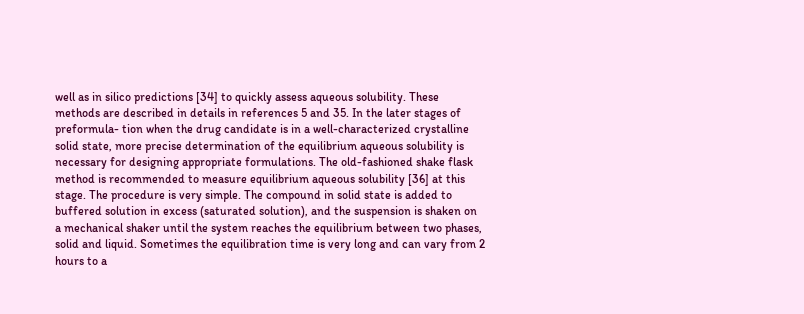well as in silico predictions [34] to quickly assess aqueous solubility. These methods are described in details in references 5 and 35. In the later stages of preformula- tion when the drug candidate is in a well-characterized crystalline solid state, more precise determination of the equilibrium aqueous solubility is necessary for designing appropriate formulations. The old-fashioned shake flask method is recommended to measure equilibrium aqueous solubility [36] at this stage. The procedure is very simple. The compound in solid state is added to buffered solution in excess (saturated solution), and the suspension is shaken on a mechanical shaker until the system reaches the equilibrium between two phases, solid and liquid. Sometimes the equilibration time is very long and can vary from 2 hours to a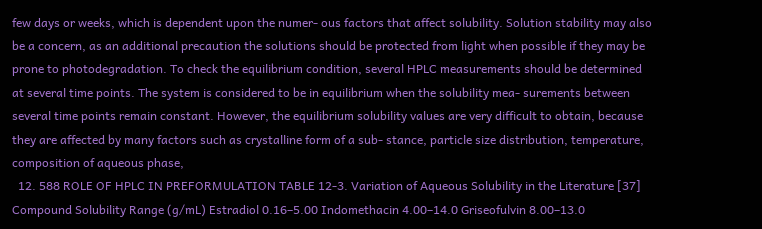few days or weeks, which is dependent upon the numer- ous factors that affect solubility. Solution stability may also be a concern, as an additional precaution the solutions should be protected from light when possible if they may be prone to photodegradation. To check the equilibrium condition, several HPLC measurements should be determined at several time points. The system is considered to be in equilibrium when the solubility mea- surements between several time points remain constant. However, the equilibrium solubility values are very difficult to obtain, because they are affected by many factors such as crystalline form of a sub- stance, particle size distribution, temperature, composition of aqueous phase,
  12. 588 ROLE OF HPLC IN PREFORMULATION TABLE 12-3. Variation of Aqueous Solubility in the Literature [37] Compound Solubility Range (g/mL) Estradiol 0.16–5.00 Indomethacin 4.00–14.0 Griseofulvin 8.00–13.0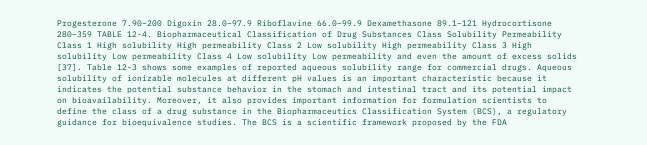Progesterone 7.90–200 Digoxin 28.0–97.9 Riboflavine 66.0–99.9 Dexamethasone 89.1–121 Hydrocortisone 280–359 TABLE 12-4. Biopharmaceutical Classification of Drug Substances Class Solubility Permeability Class 1 High solubility High permeability Class 2 Low solubility High permeability Class 3 High solubility Low permeability Class 4 Low solubility Low permeability and even the amount of excess solids [37]. Table 12-3 shows some examples of reported aqueous solubility range for commercial drugs. Aqueous solubility of ionizable molecules at different pH values is an important characteristic because it indicates the potential substance behavior in the stomach and intestinal tract and its potential impact on bioavailability. Moreover, it also provides important information for formulation scientists to define the class of a drug substance in the Biopharmaceutics Classification System (BCS), a regulatory guidance for bioequivalence studies. The BCS is a scientific framework proposed by the FDA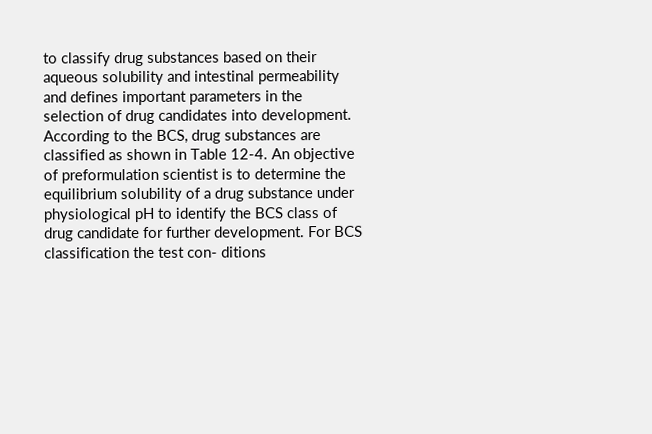to classify drug substances based on their aqueous solubility and intestinal permeability and defines important parameters in the selection of drug candidates into development. According to the BCS, drug substances are classified as shown in Table 12-4. An objective of preformulation scientist is to determine the equilibrium solubility of a drug substance under physiological pH to identify the BCS class of drug candidate for further development. For BCS classification the test con- ditions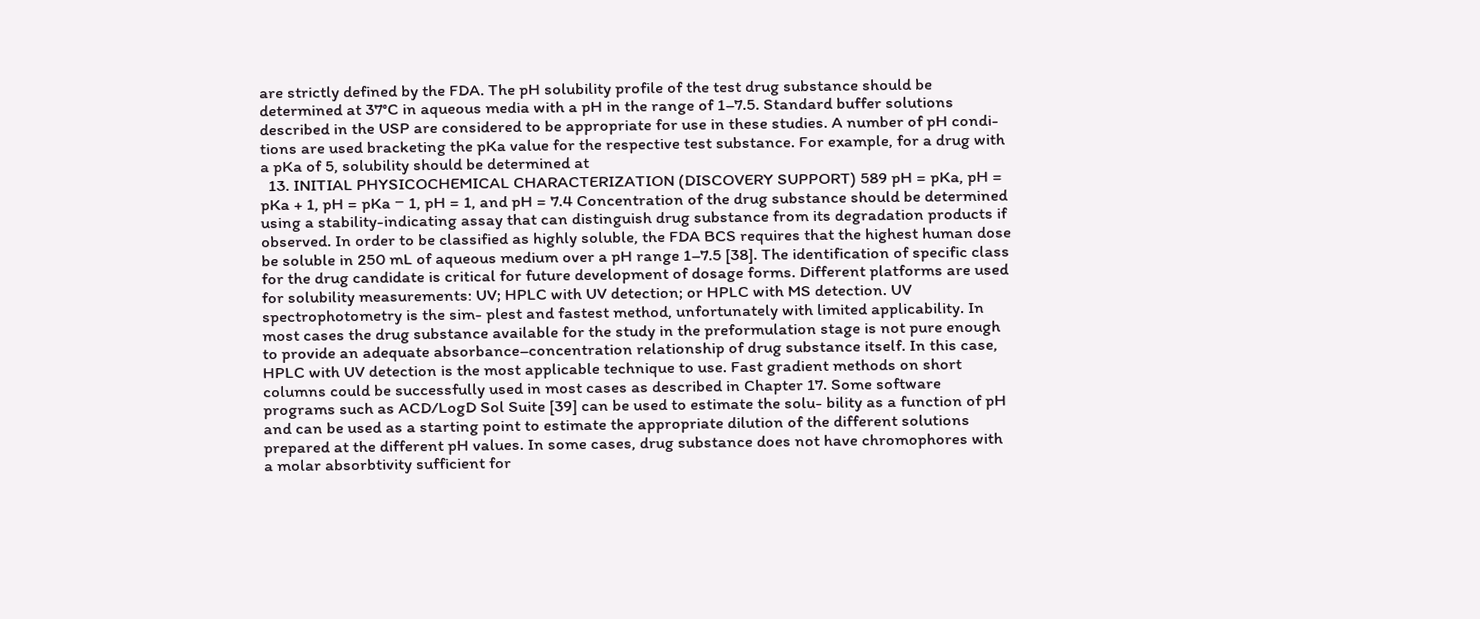are strictly defined by the FDA. The pH solubility profile of the test drug substance should be determined at 37°C in aqueous media with a pH in the range of 1–7.5. Standard buffer solutions described in the USP are considered to be appropriate for use in these studies. A number of pH condi- tions are used bracketing the pKa value for the respective test substance. For example, for a drug with a pKa of 5, solubility should be determined at
  13. INITIAL PHYSICOCHEMICAL CHARACTERIZATION (DISCOVERY SUPPORT) 589 pH = pKa, pH = pKa + 1, pH = pKa − 1, pH = 1, and pH = 7.4 Concentration of the drug substance should be determined using a stability-indicating assay that can distinguish drug substance from its degradation products if observed. In order to be classified as highly soluble, the FDA BCS requires that the highest human dose be soluble in 250 mL of aqueous medium over a pH range 1–7.5 [38]. The identification of specific class for the drug candidate is critical for future development of dosage forms. Different platforms are used for solubility measurements: UV; HPLC with UV detection; or HPLC with MS detection. UV spectrophotometry is the sim- plest and fastest method, unfortunately with limited applicability. In most cases the drug substance available for the study in the preformulation stage is not pure enough to provide an adequate absorbance–concentration relationship of drug substance itself. In this case, HPLC with UV detection is the most applicable technique to use. Fast gradient methods on short columns could be successfully used in most cases as described in Chapter 17. Some software programs such as ACD/LogD Sol Suite [39] can be used to estimate the solu- bility as a function of pH and can be used as a starting point to estimate the appropriate dilution of the different solutions prepared at the different pH values. In some cases, drug substance does not have chromophores with a molar absorbtivity sufficient for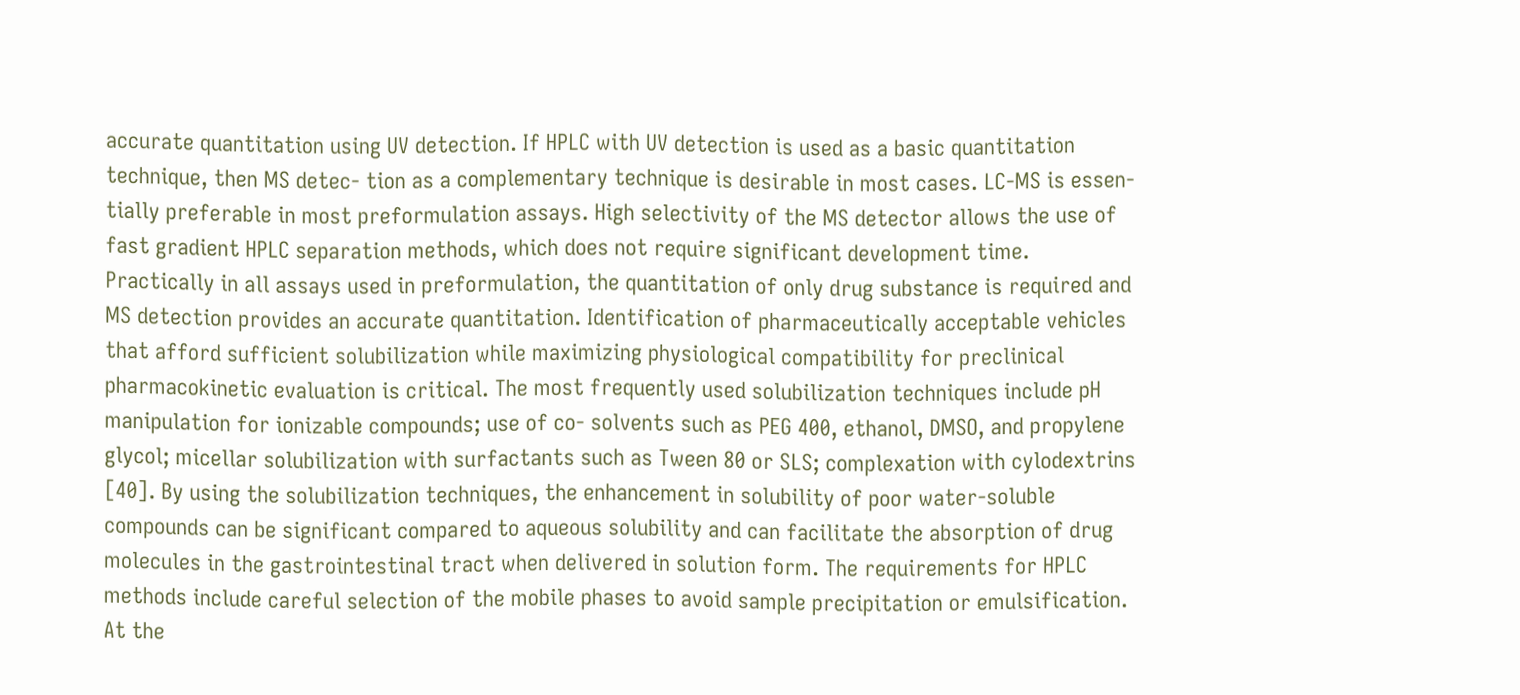accurate quantitation using UV detection. If HPLC with UV detection is used as a basic quantitation technique, then MS detec- tion as a complementary technique is desirable in most cases. LC-MS is essen- tially preferable in most preformulation assays. High selectivity of the MS detector allows the use of fast gradient HPLC separation methods, which does not require significant development time. Practically in all assays used in preformulation, the quantitation of only drug substance is required and MS detection provides an accurate quantitation. Identification of pharmaceutically acceptable vehicles that afford sufficient solubilization while maximizing physiological compatibility for preclinical pharmacokinetic evaluation is critical. The most frequently used solubilization techniques include pH manipulation for ionizable compounds; use of co- solvents such as PEG 400, ethanol, DMSO, and propylene glycol; micellar solubilization with surfactants such as Tween 80 or SLS; complexation with cylodextrins [40]. By using the solubilization techniques, the enhancement in solubility of poor water-soluble compounds can be significant compared to aqueous solubility and can facilitate the absorption of drug molecules in the gastrointestinal tract when delivered in solution form. The requirements for HPLC methods include careful selection of the mobile phases to avoid sample precipitation or emulsification. At the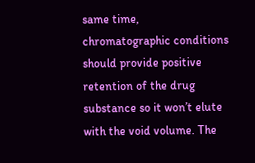same time, chromatographic conditions should provide positive retention of the drug substance so it won’t elute with the void volume. The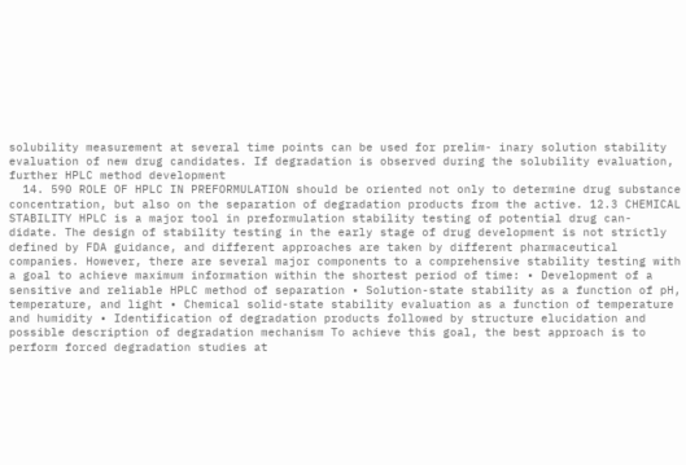solubility measurement at several time points can be used for prelim- inary solution stability evaluation of new drug candidates. If degradation is observed during the solubility evaluation, further HPLC method development
  14. 590 ROLE OF HPLC IN PREFORMULATION should be oriented not only to determine drug substance concentration, but also on the separation of degradation products from the active. 12.3 CHEMICAL STABILITY HPLC is a major tool in preformulation stability testing of potential drug can- didate. The design of stability testing in the early stage of drug development is not strictly defined by FDA guidance, and different approaches are taken by different pharmaceutical companies. However, there are several major components to a comprehensive stability testing with a goal to achieve maximum information within the shortest period of time: • Development of a sensitive and reliable HPLC method of separation • Solution-state stability as a function of pH, temperature, and light • Chemical solid-state stability evaluation as a function of temperature and humidity • Identification of degradation products followed by structure elucidation and possible description of degradation mechanism To achieve this goal, the best approach is to perform forced degradation studies at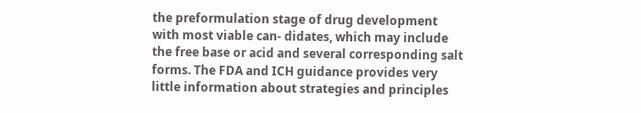the preformulation stage of drug development with most viable can- didates, which may include the free base or acid and several corresponding salt forms. The FDA and ICH guidance provides very little information about strategies and principles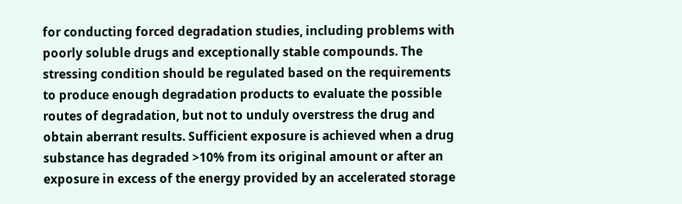for conducting forced degradation studies, including problems with poorly soluble drugs and exceptionally stable compounds. The stressing condition should be regulated based on the requirements to produce enough degradation products to evaluate the possible routes of degradation, but not to unduly overstress the drug and obtain aberrant results. Sufficient exposure is achieved when a drug substance has degraded >10% from its original amount or after an exposure in excess of the energy provided by an accelerated storage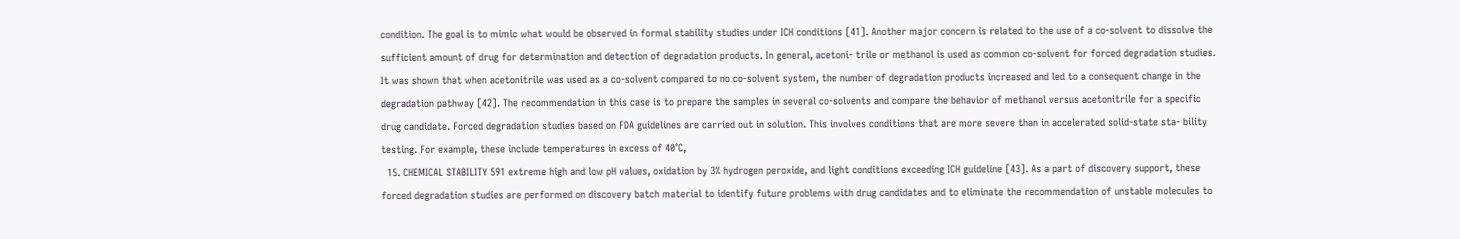condition. The goal is to mimic what would be observed in formal stability studies under ICH conditions [41]. Another major concern is related to the use of a co-solvent to dissolve the sufficient amount of drug for determination and detection of degradation products. In general, acetoni- trile or methanol is used as common co-solvent for forced degradation studies. It was shown that when acetonitrile was used as a co-solvent compared to no co-solvent system, the number of degradation products increased and led to a consequent change in the degradation pathway [42]. The recommendation in this case is to prepare the samples in several co-solvents and compare the behavior of methanol versus acetonitrile for a specific drug candidate. Forced degradation studies based on FDA guidelines are carried out in solution. This involves conditions that are more severe than in accelerated solid-state sta- bility testing. For example, these include temperatures in excess of 40°C,
  15. CHEMICAL STABILITY 591 extreme high and low pH values, oxidation by 3% hydrogen peroxide, and light conditions exceeding ICH guideline [43]. As a part of discovery support, these forced degradation studies are performed on discovery batch material to identify future problems with drug candidates and to eliminate the recommendation of unstable molecules to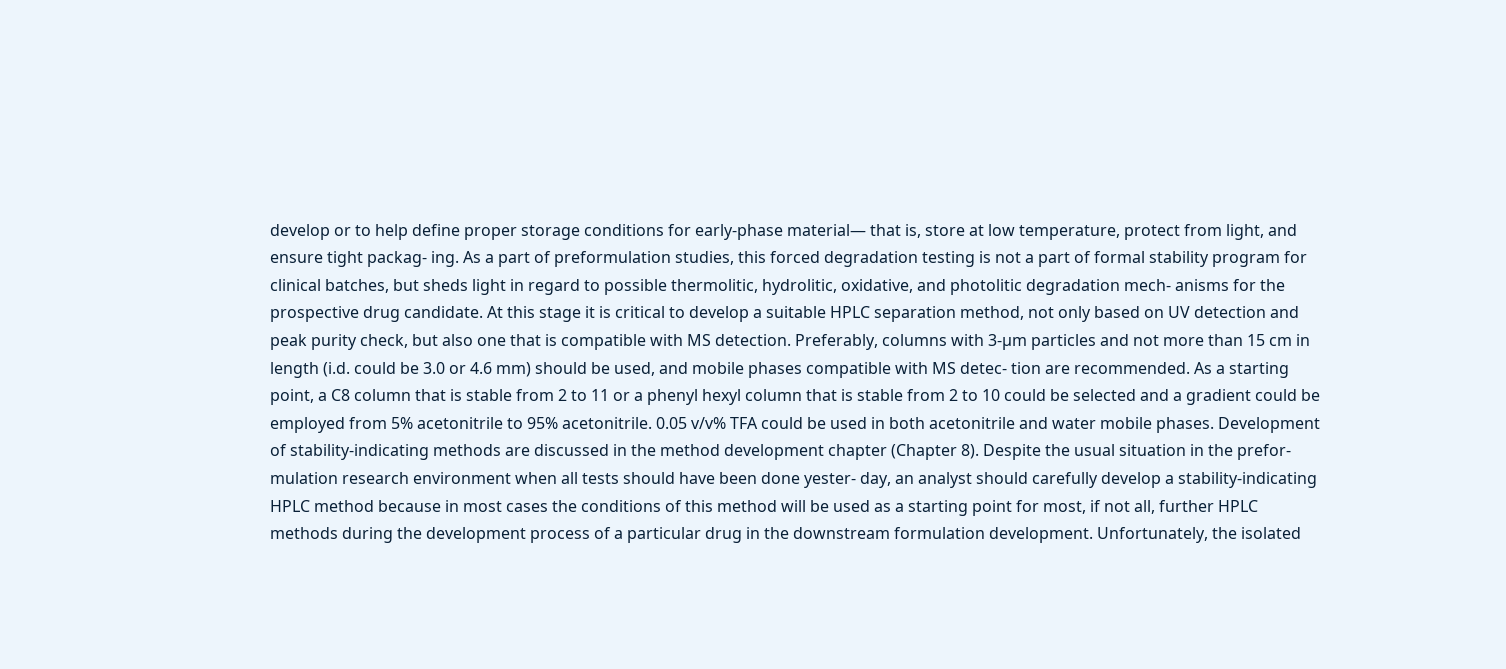develop or to help define proper storage conditions for early-phase material— that is, store at low temperature, protect from light, and ensure tight packag- ing. As a part of preformulation studies, this forced degradation testing is not a part of formal stability program for clinical batches, but sheds light in regard to possible thermolitic, hydrolitic, oxidative, and photolitic degradation mech- anisms for the prospective drug candidate. At this stage it is critical to develop a suitable HPLC separation method, not only based on UV detection and peak purity check, but also one that is compatible with MS detection. Preferably, columns with 3-µm particles and not more than 15 cm in length (i.d. could be 3.0 or 4.6 mm) should be used, and mobile phases compatible with MS detec- tion are recommended. As a starting point, a C8 column that is stable from 2 to 11 or a phenyl hexyl column that is stable from 2 to 10 could be selected and a gradient could be employed from 5% acetonitrile to 95% acetonitrile. 0.05 v/v% TFA could be used in both acetonitrile and water mobile phases. Development of stability-indicating methods are discussed in the method development chapter (Chapter 8). Despite the usual situation in the prefor- mulation research environment when all tests should have been done yester- day, an analyst should carefully develop a stability-indicating HPLC method because in most cases the conditions of this method will be used as a starting point for most, if not all, further HPLC methods during the development process of a particular drug in the downstream formulation development. Unfortunately, the isolated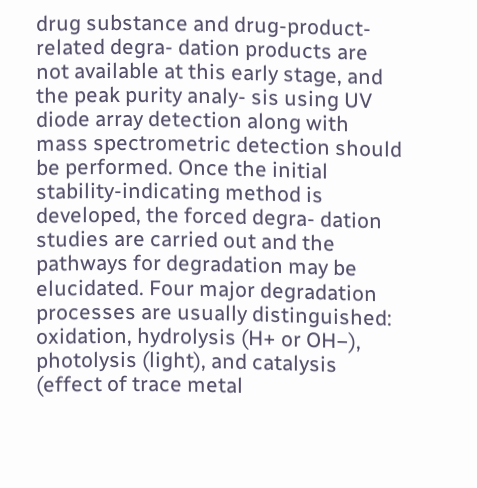drug substance and drug-product-related degra- dation products are not available at this early stage, and the peak purity analy- sis using UV diode array detection along with mass spectrometric detection should be performed. Once the initial stability-indicating method is developed, the forced degra- dation studies are carried out and the pathways for degradation may be elucidated. Four major degradation processes are usually distinguished: oxidation, hydrolysis (H+ or OH−), photolysis (light), and catalysis (effect of trace metal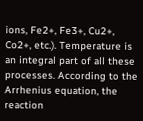ions, Fe2+, Fe3+, Cu2+, Co2+, etc.). Temperature is an integral part of all these processes. According to the Arrhenius equation, the reaction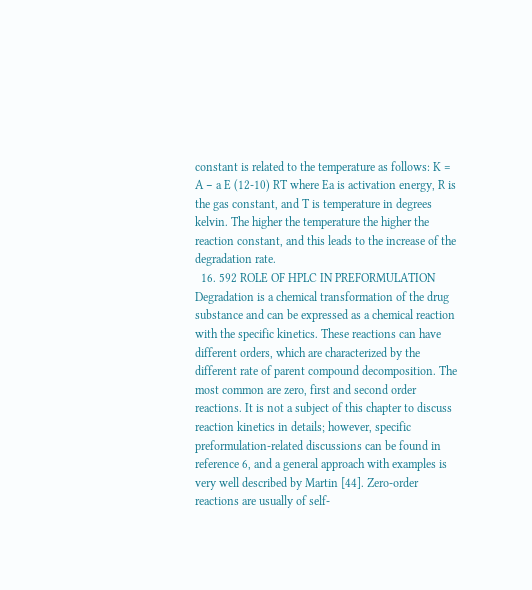constant is related to the temperature as follows: K = A − a E (12-10) RT where Ea is activation energy, R is the gas constant, and T is temperature in degrees kelvin. The higher the temperature the higher the reaction constant, and this leads to the increase of the degradation rate.
  16. 592 ROLE OF HPLC IN PREFORMULATION Degradation is a chemical transformation of the drug substance and can be expressed as a chemical reaction with the specific kinetics. These reactions can have different orders, which are characterized by the different rate of parent compound decomposition. The most common are zero, first and second order reactions. It is not a subject of this chapter to discuss reaction kinetics in details; however, specific preformulation-related discussions can be found in reference 6, and a general approach with examples is very well described by Martin [44]. Zero-order reactions are usually of self-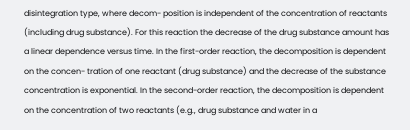disintegration type, where decom- position is independent of the concentration of reactants (including drug substance). For this reaction the decrease of the drug substance amount has a linear dependence versus time. In the first-order reaction, the decomposition is dependent on the concen- tration of one reactant (drug substance) and the decrease of the substance concentration is exponential. In the second-order reaction, the decomposition is dependent on the concentration of two reactants (e.g., drug substance and water in a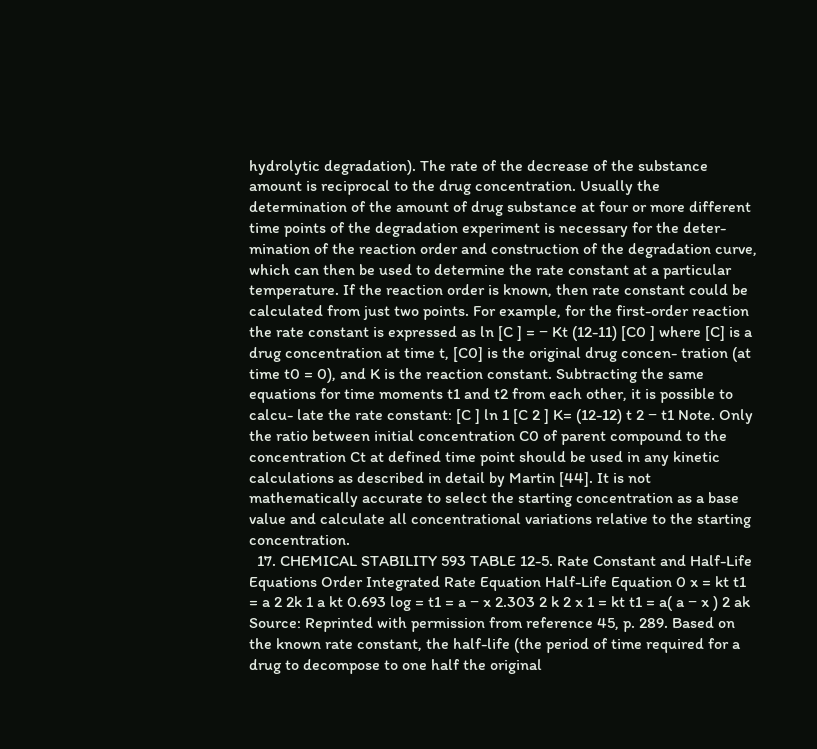hydrolytic degradation). The rate of the decrease of the substance amount is reciprocal to the drug concentration. Usually the determination of the amount of drug substance at four or more different time points of the degradation experiment is necessary for the deter- mination of the reaction order and construction of the degradation curve, which can then be used to determine the rate constant at a particular temperature. If the reaction order is known, then rate constant could be calculated from just two points. For example, for the first-order reaction the rate constant is expressed as ln [C ] = − Kt (12-11) [C0 ] where [C] is a drug concentration at time t, [C0] is the original drug concen- tration (at time t0 = 0), and K is the reaction constant. Subtracting the same equations for time moments t1 and t2 from each other, it is possible to calcu- late the rate constant: [C ] ln 1 [C 2 ] K= (12-12) t 2 − t1 Note. Only the ratio between initial concentration C0 of parent compound to the concentration Ct at defined time point should be used in any kinetic calculations as described in detail by Martin [44]. It is not mathematically accurate to select the starting concentration as a base value and calculate all concentrational variations relative to the starting concentration.
  17. CHEMICAL STABILITY 593 TABLE 12-5. Rate Constant and Half-Life Equations Order Integrated Rate Equation Half-Life Equation 0 x = kt t1 = a 2 2k 1 a kt 0.693 log = t1 = a − x 2.303 2 k 2 x 1 = kt t1 = a( a − x ) 2 ak Source: Reprinted with permission from reference 45, p. 289. Based on the known rate constant, the half-life (the period of time required for a drug to decompose to one half the original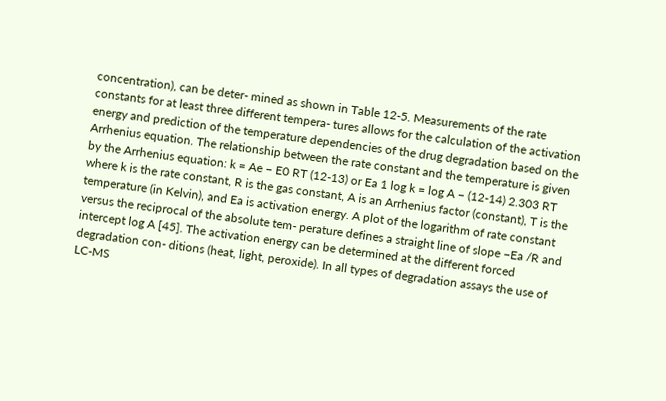concentration), can be deter- mined as shown in Table 12-5. Measurements of the rate constants for at least three different tempera- tures allows for the calculation of the activation energy and prediction of the temperature dependencies of the drug degradation based on the Arrhenius equation. The relationship between the rate constant and the temperature is given by the Arrhenius equation: k = Ae − E0 RT (12-13) or Ea 1 log k = log A − (12-14) 2.303 RT where k is the rate constant, R is the gas constant, A is an Arrhenius factor (constant), T is the temperature (in Kelvin), and Ea is activation energy. A plot of the logarithm of rate constant versus the reciprocal of the absolute tem- perature defines a straight line of slope −Ea /R and intercept log A [45]. The activation energy can be determined at the different forced degradation con- ditions (heat, light, peroxide). In all types of degradation assays the use of LC-MS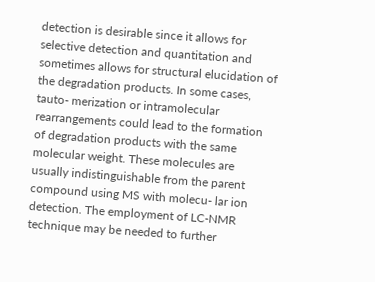detection is desirable since it allows for selective detection and quantitation and sometimes allows for structural elucidation of the degradation products. In some cases, tauto- merization or intramolecular rearrangements could lead to the formation of degradation products with the same molecular weight. These molecules are usually indistinguishable from the parent compound using MS with molecu- lar ion detection. The employment of LC-NMR technique may be needed to further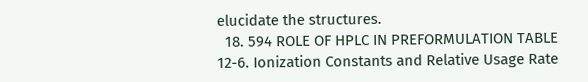elucidate the structures.
  18. 594 ROLE OF HPLC IN PREFORMULATION TABLE 12-6. Ionization Constants and Relative Usage Rate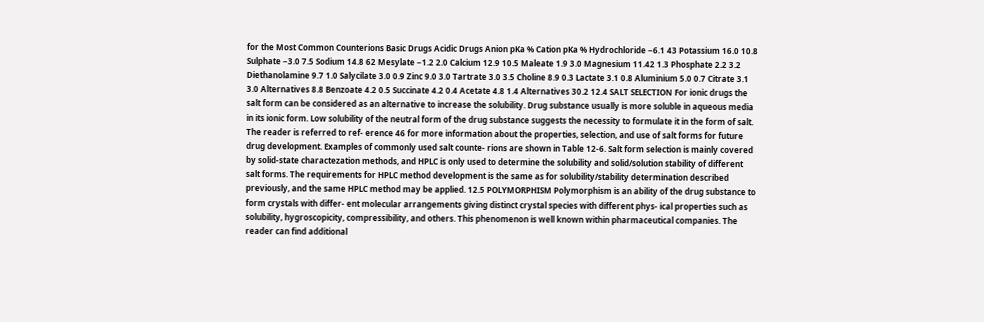for the Most Common Counterions Basic Drugs Acidic Drugs Anion pKa % Cation pKa % Hydrochloride −6.1 43 Potassium 16.0 10.8 Sulphate −3.0 7.5 Sodium 14.8 62 Mesylate −1.2 2.0 Calcium 12.9 10.5 Maleate 1.9 3.0 Magnesium 11.42 1.3 Phosphate 2.2 3.2 Diethanolamine 9.7 1.0 Salycilate 3.0 0.9 Zinc 9.0 3.0 Tartrate 3.0 3.5 Choline 8.9 0.3 Lactate 3.1 0.8 Aluminium 5.0 0.7 Citrate 3.1 3.0 Alternatives 8.8 Benzoate 4.2 0.5 Succinate 4.2 0.4 Acetate 4.8 1.4 Alternatives 30.2 12.4 SALT SELECTION For ionic drugs the salt form can be considered as an alternative to increase the solubility. Drug substance usually is more soluble in aqueous media in its ionic form. Low solubility of the neutral form of the drug substance suggests the necessity to formulate it in the form of salt. The reader is referred to ref- erence 46 for more information about the properties, selection, and use of salt forms for future drug development. Examples of commonly used salt counte- rions are shown in Table 12-6. Salt form selection is mainly covered by solid-state charactezation methods, and HPLC is only used to determine the solubility and solid/solution stability of different salt forms. The requirements for HPLC method development is the same as for solubility/stability determination described previously, and the same HPLC method may be applied. 12.5 POLYMORPHISM Polymorphism is an ability of the drug substance to form crystals with differ- ent molecular arrangements giving distinct crystal species with different phys- ical properties such as solubility, hygroscopicity, compressibility, and others. This phenomenon is well known within pharmaceutical companies. The reader can find additional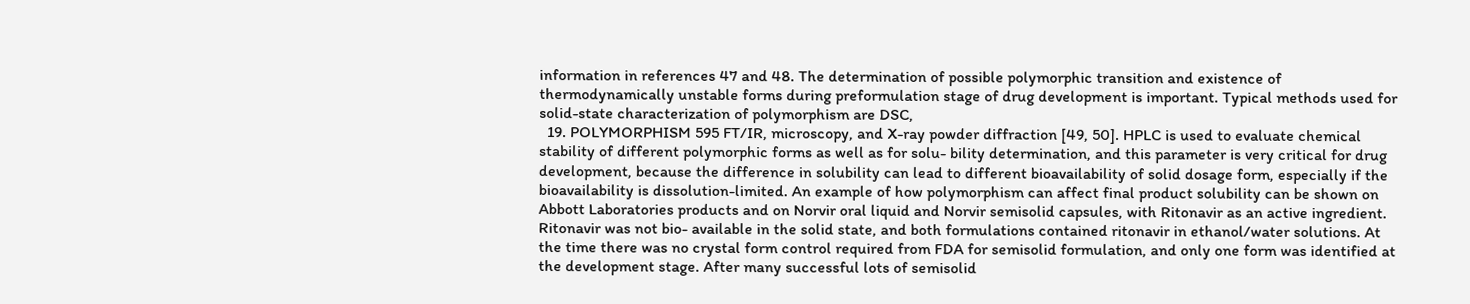information in references 47 and 48. The determination of possible polymorphic transition and existence of thermodynamically unstable forms during preformulation stage of drug development is important. Typical methods used for solid-state characterization of polymorphism are DSC,
  19. POLYMORPHISM 595 FT/IR, microscopy, and X-ray powder diffraction [49, 50]. HPLC is used to evaluate chemical stability of different polymorphic forms as well as for solu- bility determination, and this parameter is very critical for drug development, because the difference in solubility can lead to different bioavailability of solid dosage form, especially if the bioavailability is dissolution-limited. An example of how polymorphism can affect final product solubility can be shown on Abbott Laboratories products and on Norvir oral liquid and Norvir semisolid capsules, with Ritonavir as an active ingredient. Ritonavir was not bio- available in the solid state, and both formulations contained ritonavir in ethanol/water solutions. At the time there was no crystal form control required from FDA for semisolid formulation, and only one form was identified at the development stage. After many successful lots of semisolid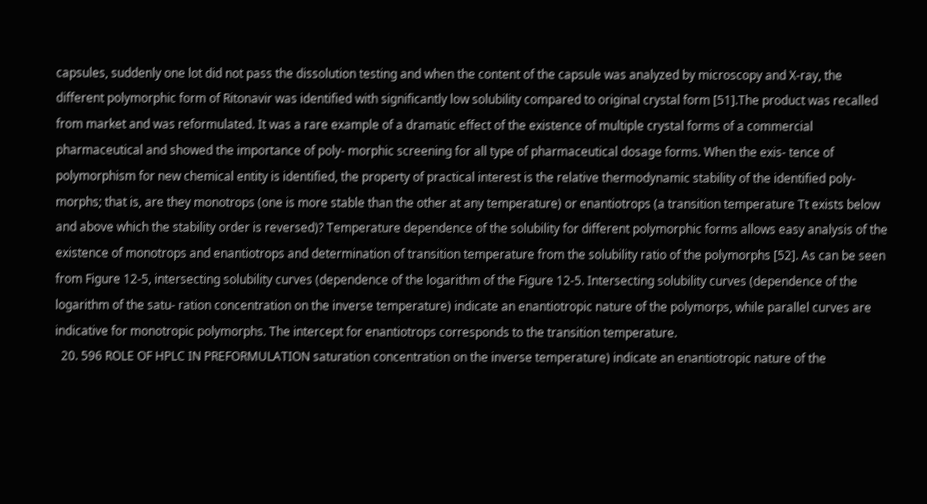capsules, suddenly one lot did not pass the dissolution testing and when the content of the capsule was analyzed by microscopy and X-ray, the different polymorphic form of Ritonavir was identified with significantly low solubility compared to original crystal form [51].The product was recalled from market and was reformulated. It was a rare example of a dramatic effect of the existence of multiple crystal forms of a commercial pharmaceutical and showed the importance of poly- morphic screening for all type of pharmaceutical dosage forms. When the exis- tence of polymorphism for new chemical entity is identified, the property of practical interest is the relative thermodynamic stability of the identified poly- morphs; that is, are they monotrops (one is more stable than the other at any temperature) or enantiotrops (a transition temperature Tt exists below and above which the stability order is reversed)? Temperature dependence of the solubility for different polymorphic forms allows easy analysis of the existence of monotrops and enantiotrops and determination of transition temperature from the solubility ratio of the polymorphs [52]. As can be seen from Figure 12-5, intersecting solubility curves (dependence of the logarithm of the Figure 12-5. Intersecting solubility curves (dependence of the logarithm of the satu- ration concentration on the inverse temperature) indicate an enantiotropic nature of the polymorps, while parallel curves are indicative for monotropic polymorphs. The intercept for enantiotrops corresponds to the transition temperature.
  20. 596 ROLE OF HPLC IN PREFORMULATION saturation concentration on the inverse temperature) indicate an enantiotropic nature of the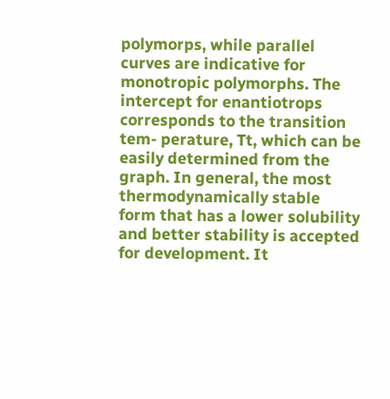polymorps, while parallel curves are indicative for monotropic polymorphs. The intercept for enantiotrops corresponds to the transition tem- perature, Tt, which can be easily determined from the graph. In general, the most thermodynamically stable form that has a lower solubility and better stability is accepted for development. It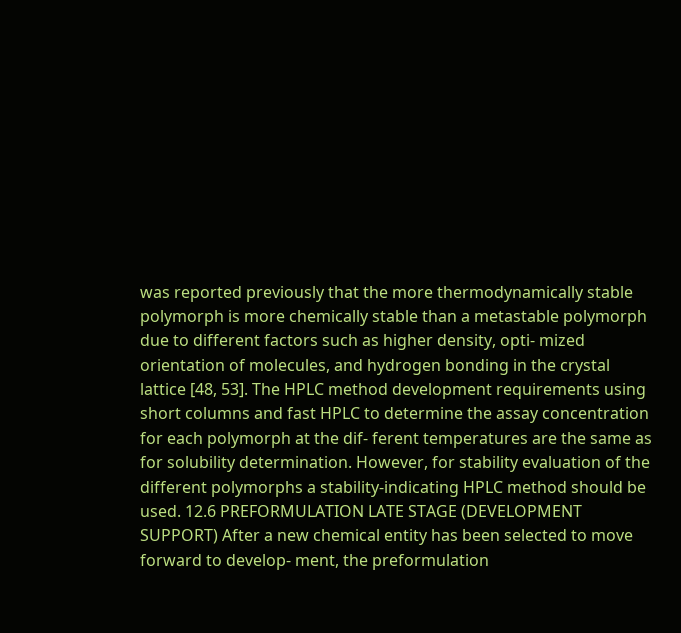was reported previously that the more thermodynamically stable polymorph is more chemically stable than a metastable polymorph due to different factors such as higher density, opti- mized orientation of molecules, and hydrogen bonding in the crystal lattice [48, 53]. The HPLC method development requirements using short columns and fast HPLC to determine the assay concentration for each polymorph at the dif- ferent temperatures are the same as for solubility determination. However, for stability evaluation of the different polymorphs a stability-indicating HPLC method should be used. 12.6 PREFORMULATION LATE STAGE (DEVELOPMENT SUPPORT) After a new chemical entity has been selected to move forward to develop- ment, the preformulation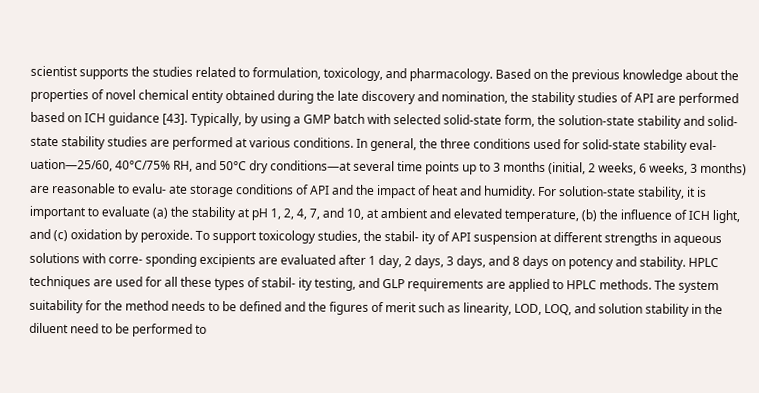scientist supports the studies related to formulation, toxicology, and pharmacology. Based on the previous knowledge about the properties of novel chemical entity obtained during the late discovery and nomination, the stability studies of API are performed based on ICH guidance [43]. Typically, by using a GMP batch with selected solid-state form, the solution-state stability and solid-state stability studies are performed at various conditions. In general, the three conditions used for solid-state stability eval- uation—25/60, 40°C/75% RH, and 50°C dry conditions—at several time points up to 3 months (initial, 2 weeks, 6 weeks, 3 months) are reasonable to evalu- ate storage conditions of API and the impact of heat and humidity. For solution-state stability, it is important to evaluate (a) the stability at pH 1, 2, 4, 7, and 10, at ambient and elevated temperature, (b) the influence of ICH light, and (c) oxidation by peroxide. To support toxicology studies, the stabil- ity of API suspension at different strengths in aqueous solutions with corre- sponding excipients are evaluated after 1 day, 2 days, 3 days, and 8 days on potency and stability. HPLC techniques are used for all these types of stabil- ity testing, and GLP requirements are applied to HPLC methods. The system suitability for the method needs to be defined and the figures of merit such as linearity, LOD, LOQ, and solution stability in the diluent need to be performed to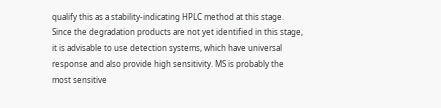qualify this as a stability-indicating HPLC method at this stage. Since the degradation products are not yet identified in this stage, it is advisable to use detection systems, which have universal response and also provide high sensitivity. MS is probably the most sensitive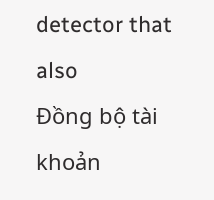detector that also
Đồng bộ tài khoản